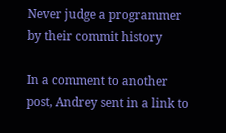Never judge a programmer by their commit history

In a comment to another post, Andrey sent in a link to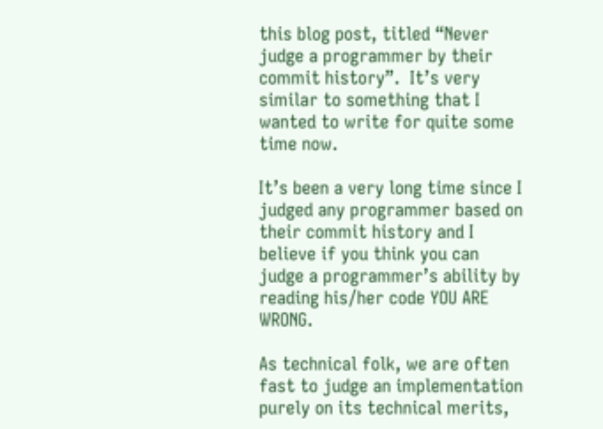this blog post, titled “Never judge a programmer by their commit history”.  It’s very similar to something that I wanted to write for quite some time now.

It’s been a very long time since I judged any programmer based on their commit history and I believe if you think you can judge a programmer’s ability by reading his/her code YOU ARE WRONG.

As technical folk, we are often fast to judge an implementation purely on its technical merits,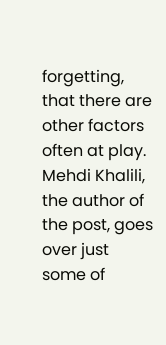forgetting, that there are other factors often at play.  Mehdi Khalili, the author of the post, goes over just some of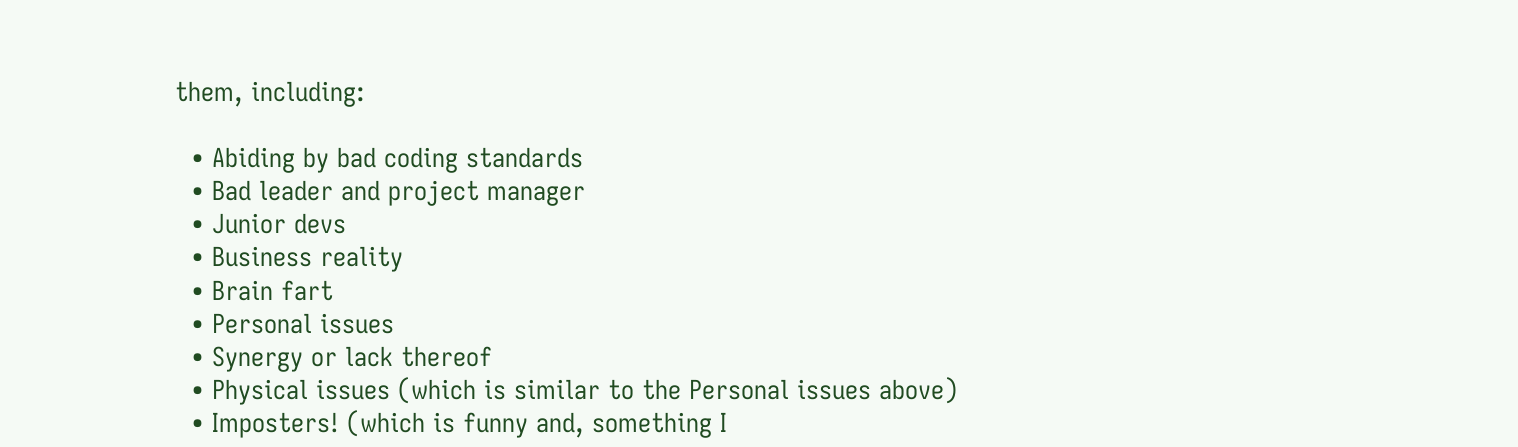them, including:

  • Abiding by bad coding standards
  • Bad leader and project manager
  • Junior devs
  • Business reality
  • Brain fart
  • Personal issues
  • Synergy or lack thereof
  • Physical issues (which is similar to the Personal issues above)
  • Imposters! (which is funny and, something I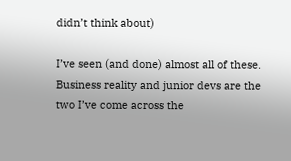didn’t think about)

I’ve seen (and done) almost all of these.  Business reality and junior devs are the two I’ve come across the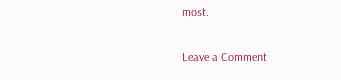most.

Leave a Comment